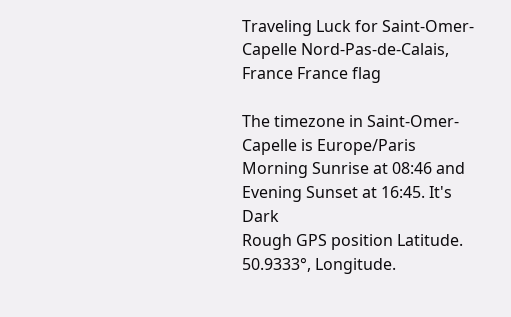Traveling Luck for Saint-Omer-Capelle Nord-Pas-de-Calais, France France flag

The timezone in Saint-Omer-Capelle is Europe/Paris
Morning Sunrise at 08:46 and Evening Sunset at 16:45. It's Dark
Rough GPS position Latitude. 50.9333°, Longitude.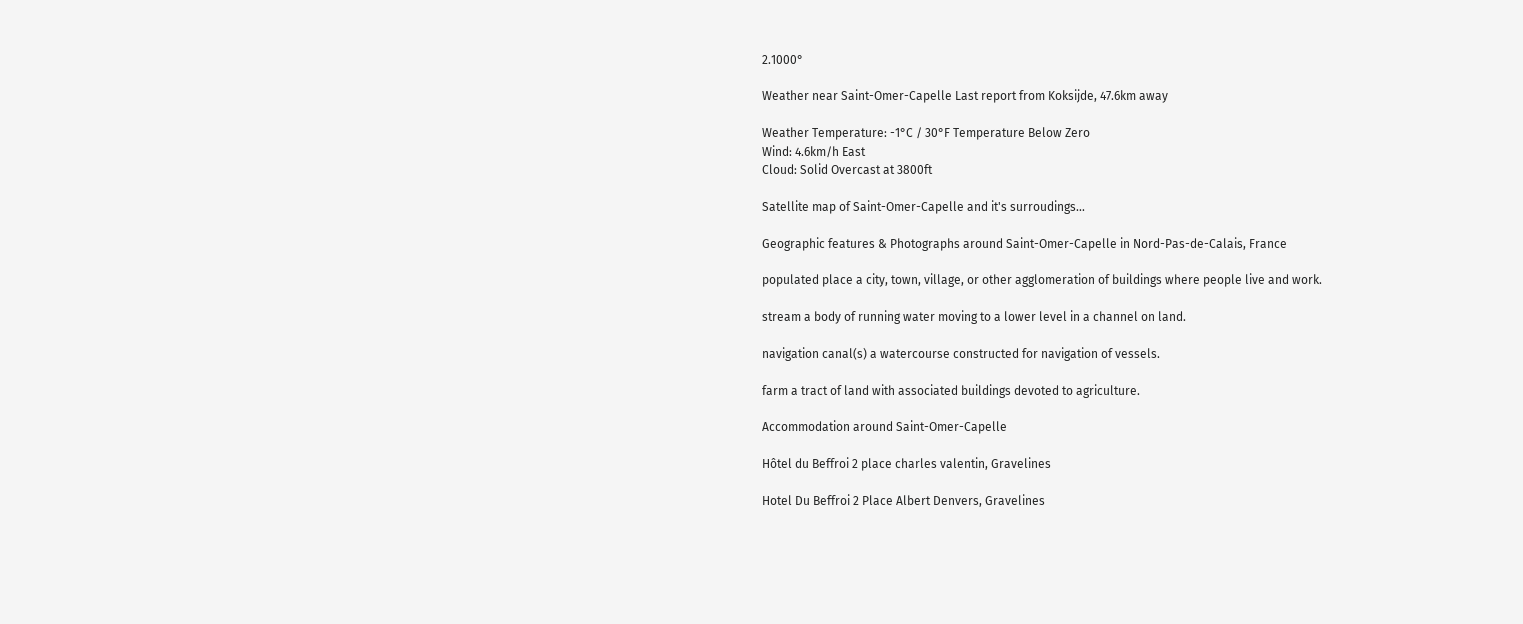2.1000°

Weather near Saint-Omer-Capelle Last report from Koksijde, 47.6km away

Weather Temperature: -1°C / 30°F Temperature Below Zero
Wind: 4.6km/h East
Cloud: Solid Overcast at 3800ft

Satellite map of Saint-Omer-Capelle and it's surroudings...

Geographic features & Photographs around Saint-Omer-Capelle in Nord-Pas-de-Calais, France

populated place a city, town, village, or other agglomeration of buildings where people live and work.

stream a body of running water moving to a lower level in a channel on land.

navigation canal(s) a watercourse constructed for navigation of vessels.

farm a tract of land with associated buildings devoted to agriculture.

Accommodation around Saint-Omer-Capelle

Hôtel du Beffroi 2 place charles valentin, Gravelines

Hotel Du Beffroi 2 Place Albert Denvers, Gravelines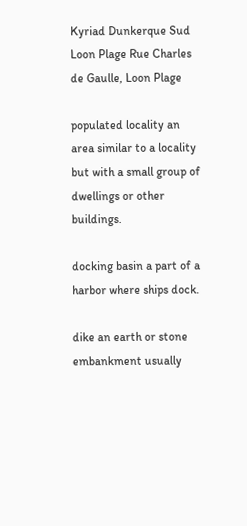Kyriad Dunkerque Sud Loon Plage Rue Charles de Gaulle, Loon Plage

populated locality an area similar to a locality but with a small group of dwellings or other buildings.

docking basin a part of a harbor where ships dock.

dike an earth or stone embankment usually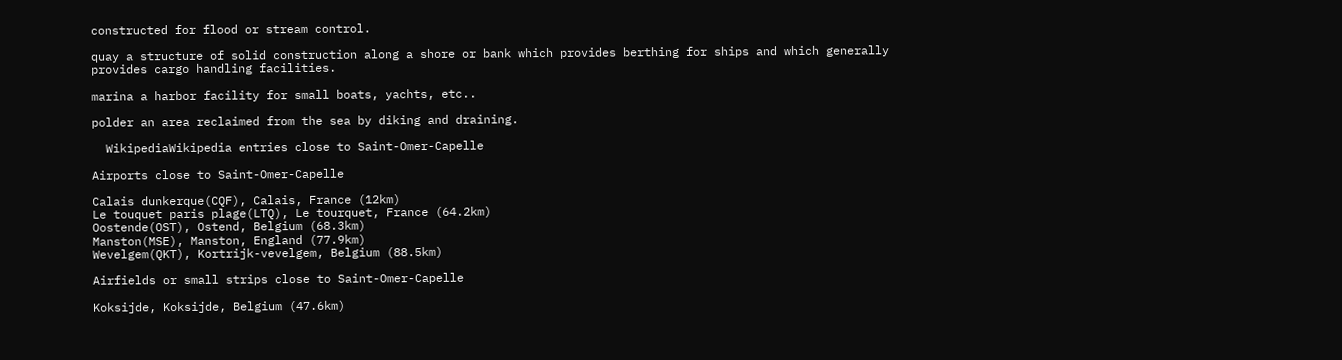constructed for flood or stream control.

quay a structure of solid construction along a shore or bank which provides berthing for ships and which generally provides cargo handling facilities.

marina a harbor facility for small boats, yachts, etc..

polder an area reclaimed from the sea by diking and draining.

  WikipediaWikipedia entries close to Saint-Omer-Capelle

Airports close to Saint-Omer-Capelle

Calais dunkerque(CQF), Calais, France (12km)
Le touquet paris plage(LTQ), Le tourquet, France (64.2km)
Oostende(OST), Ostend, Belgium (68.3km)
Manston(MSE), Manston, England (77.9km)
Wevelgem(QKT), Kortrijk-vevelgem, Belgium (88.5km)

Airfields or small strips close to Saint-Omer-Capelle

Koksijde, Koksijde, Belgium (47.6km)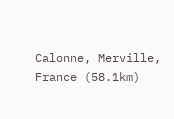Calonne, Merville, France (58.1km)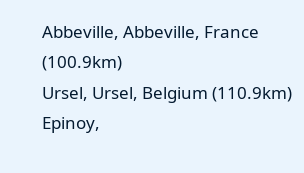Abbeville, Abbeville, France (100.9km)
Ursel, Ursel, Belgium (110.9km)
Epinoy,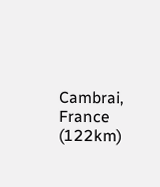Cambrai, France (122km)